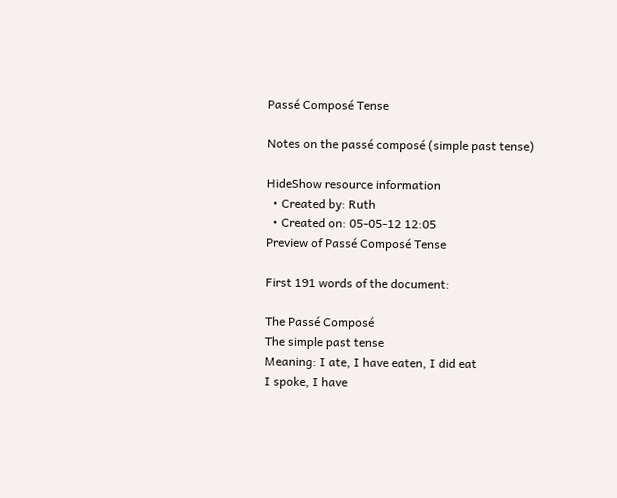Passé Composé Tense

Notes on the passé composé (simple past tense)

HideShow resource information
  • Created by: Ruth
  • Created on: 05-05-12 12:05
Preview of Passé Composé Tense

First 191 words of the document:

The Passé Composé
The simple past tense
Meaning: I ate, I have eaten, I did eat
I spoke, I have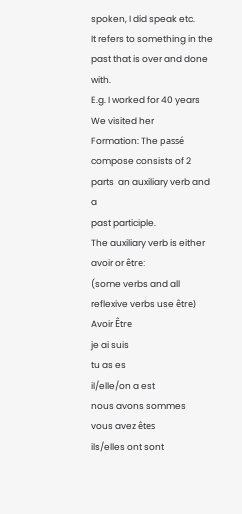spoken, I did speak etc.
It refers to something in the past that is over and done with.
E.g. I worked for 40 years
We visited her
Formation: The passé compose consists of 2 parts  an auxiliary verb and a
past participle.
The auxiliary verb is either avoir or être:
(some verbs and all reflexive verbs use être)
Avoir Être
je ai suis
tu as es
il/elle/on a est
nous avons sommes
vous avez êtes
ils/elles ont sont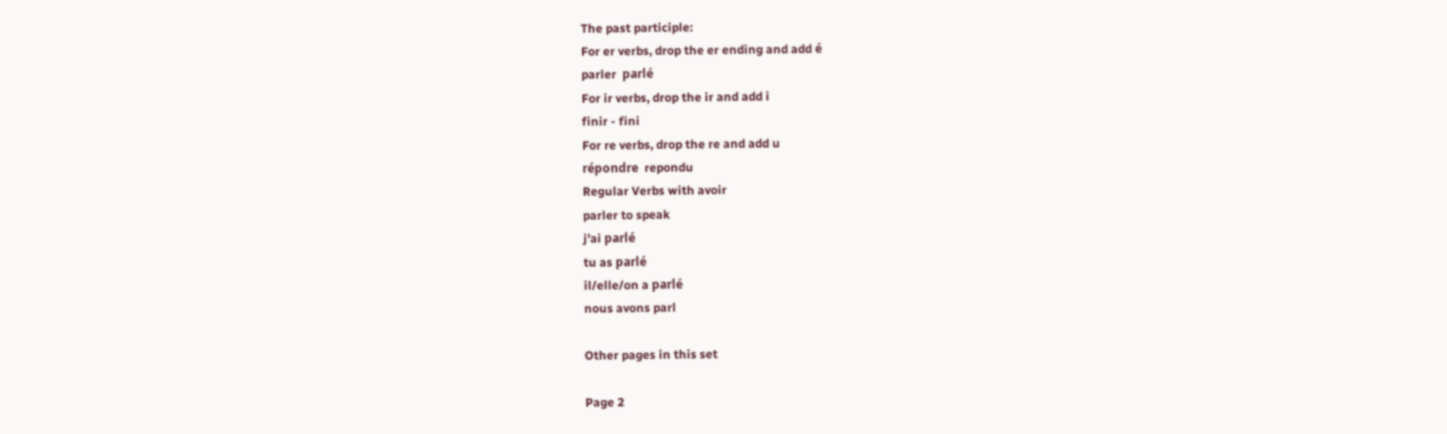The past participle:
For er verbs, drop the er ending and add é
parler  parlé
For ir verbs, drop the ir and add i
finir - fini
For re verbs, drop the re and add u
répondre  repondu
Regular Verbs with avoir
parler to speak
j'ai parlé
tu as parlé
il/elle/on a parlé
nous avons parl

Other pages in this set

Page 2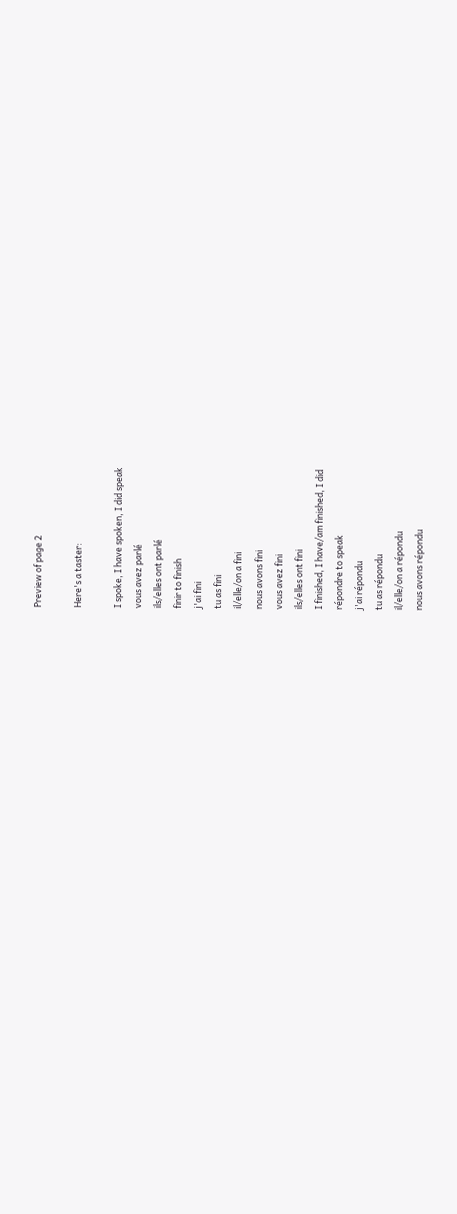Preview of page 2

Here's a taster:

I spoke, I have spoken, I did speak
vous avez parlé
ils/elles ont parlé
finir to finish
j'ai fini
tu as fini
il/elle/on a fini
nous avons fini
vous avez fini
ils/elles ont fini
I finished, I have/am finished, I did
répondre to speak
j'ai répondu
tu as répondu
il/elle/on a répondu
nous avons répondu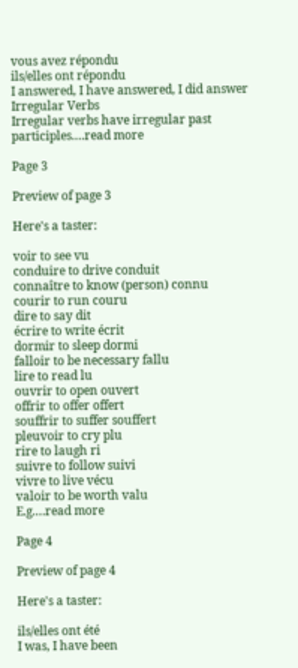vous avez répondu
ils/elles ont répondu
I answered, I have answered, I did answer
Irregular Verbs
Irregular verbs have irregular past participles.…read more

Page 3

Preview of page 3

Here's a taster:

voir to see vu
conduire to drive conduit
connaître to know (person) connu
courir to run couru
dire to say dit
écrire to write écrit
dormir to sleep dormi
falloir to be necessary fallu
lire to read lu
ouvrir to open ouvert
offrir to offer offert
souffrir to suffer souffert
pleuvoir to cry plu
rire to laugh ri
suivre to follow suivi
vivre to live vécu
valoir to be worth valu
E.g.…read more

Page 4

Preview of page 4

Here's a taster:

ils/elles ont été
I was, I have been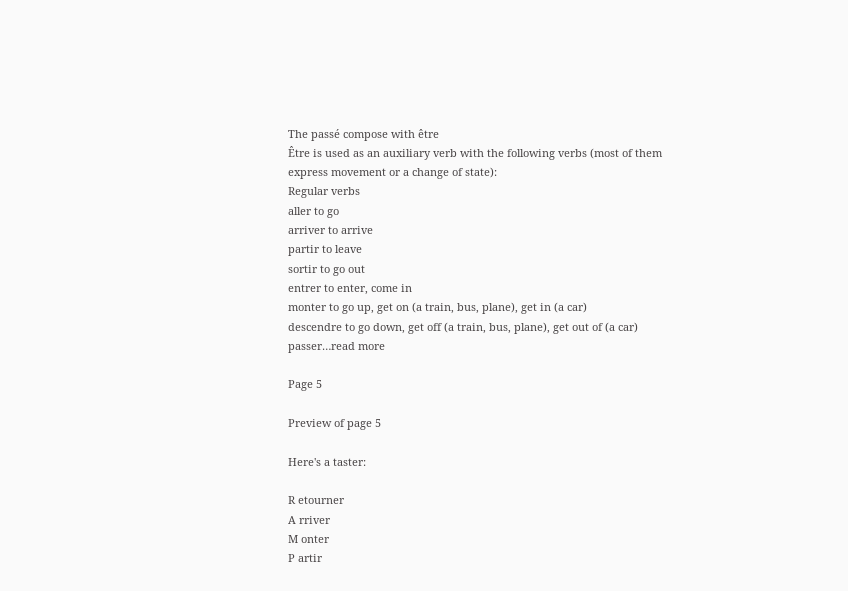The passé compose with être
Être is used as an auxiliary verb with the following verbs (most of them
express movement or a change of state):
Regular verbs
aller to go
arriver to arrive
partir to leave
sortir to go out
entrer to enter, come in
monter to go up, get on (a train, bus, plane), get in (a car)
descendre to go down, get off (a train, bus, plane), get out of (a car)
passer…read more

Page 5

Preview of page 5

Here's a taster:

R etourner
A rriver
M onter
P artir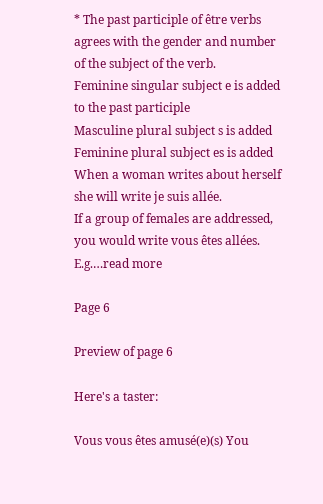* The past participle of être verbs agrees with the gender and number
of the subject of the verb.
Feminine singular subject e is added to the past participle
Masculine plural subject s is added
Feminine plural subject es is added
When a woman writes about herself she will write je suis allée.
If a group of females are addressed, you would write vous êtes allées.
E.g.…read more

Page 6

Preview of page 6

Here's a taster:

Vous vous êtes amusé(e)(s) You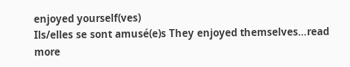enjoyed yourself(ves)
Ils/elles se sont amusé(e)s They enjoyed themselves…read more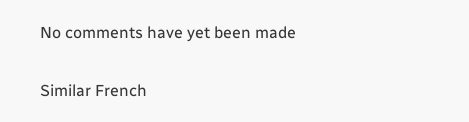No comments have yet been made

Similar French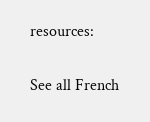resources:

See all French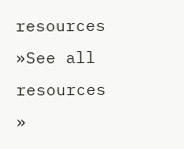resources »See all resources »